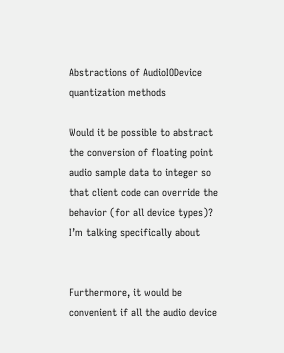Abstractions of AudioIODevice quantization methods

Would it be possible to abstract the conversion of floating point audio sample data to integer so that client code can override the behavior (for all device types)? I’m talking specifically about


Furthermore, it would be convenient if all the audio device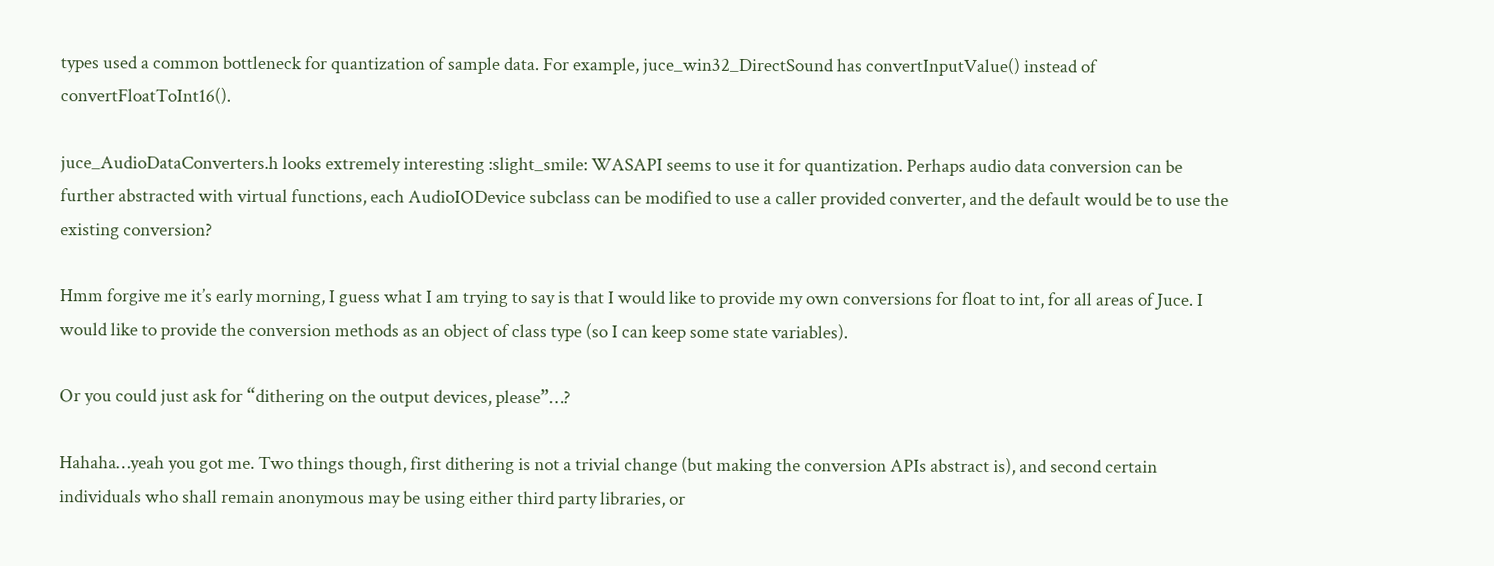types used a common bottleneck for quantization of sample data. For example, juce_win32_DirectSound has convertInputValue() instead of convertFloatToInt16().

juce_AudioDataConverters.h looks extremely interesting :slight_smile: WASAPI seems to use it for quantization. Perhaps audio data conversion can be further abstracted with virtual functions, each AudioIODevice subclass can be modified to use a caller provided converter, and the default would be to use the existing conversion?

Hmm forgive me it’s early morning, I guess what I am trying to say is that I would like to provide my own conversions for float to int, for all areas of Juce. I would like to provide the conversion methods as an object of class type (so I can keep some state variables).

Or you could just ask for “dithering on the output devices, please”…?

Hahaha…yeah you got me. Two things though, first dithering is not a trivial change (but making the conversion APIs abstract is), and second certain individuals who shall remain anonymous may be using either third party libraries, or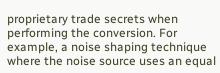proprietary trade secrets when performing the conversion. For example, a noise shaping technique where the noise source uses an equal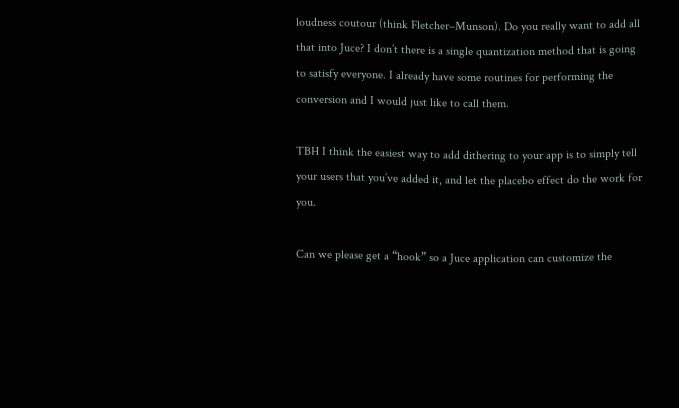loudness coutour (think Fletcher–Munson). Do you really want to add all that into Juce? I don’t there is a single quantization method that is going to satisfy everyone. I already have some routines for performing the conversion and I would just like to call them.

TBH I think the easiest way to add dithering to your app is to simply tell your users that you’ve added it, and let the placebo effect do the work for you.

Can we please get a “hook” so a Juce application can customize the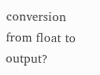conversion from float to output?